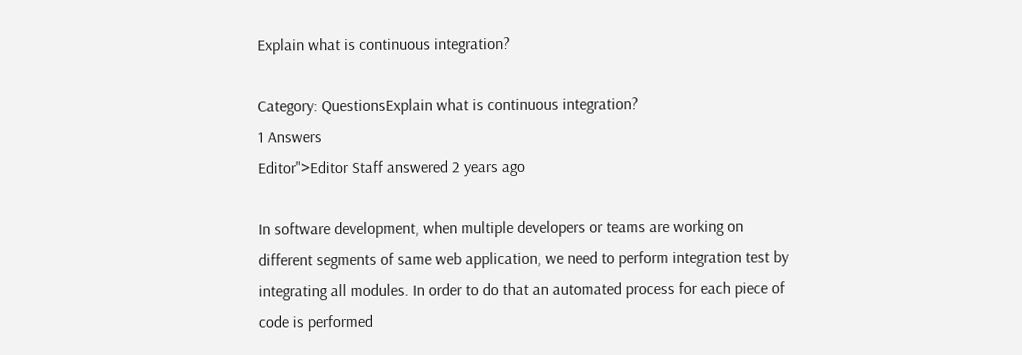Explain what is continuous integration?

Category: QuestionsExplain what is continuous integration?
1 Answers
Editor">Editor Staff answered 2 years ago

In software development, when multiple developers or teams are working on different segments of same web application, we need to perform integration test by integrating all modules. In order to do that an automated process for each piece of code is performed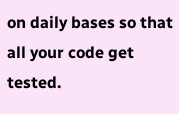on daily bases so that all your code get tested.